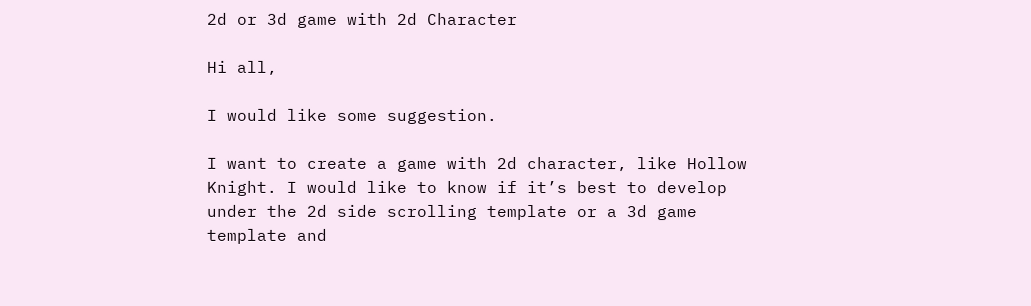2d or 3d game with 2d Character

Hi all,

I would like some suggestion.

I want to create a game with 2d character, like Hollow Knight. I would like to know if it’s best to develop under the 2d side scrolling template or a 3d game template and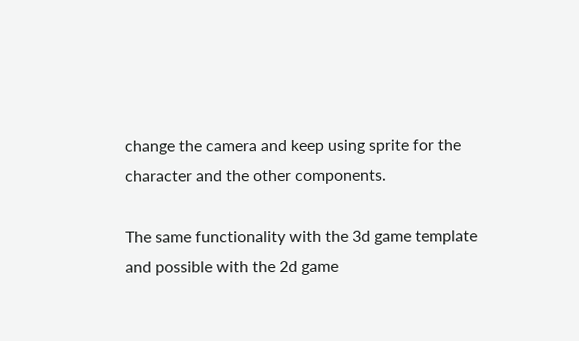change the camera and keep using sprite for the character and the other components.

The same functionality with the 3d game template and possible with the 2d game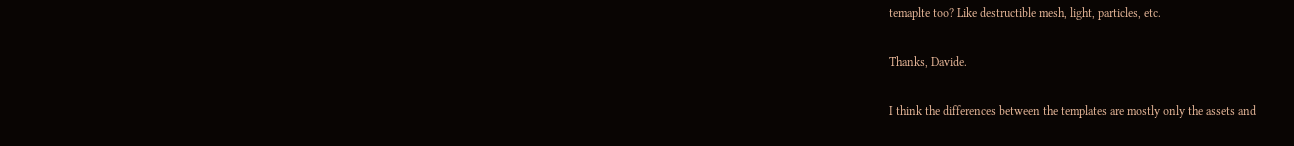temaplte too? Like destructible mesh, light, particles, etc.

Thanks, Davide.

I think the differences between the templates are mostly only the assets and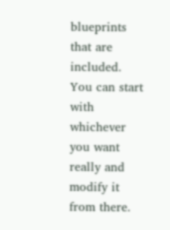blueprints that are included. You can start with whichever you want really and modify it from there.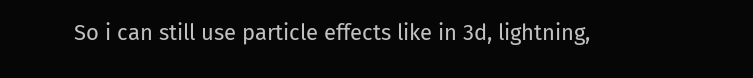So i can still use particle effects like in 3d, lightning,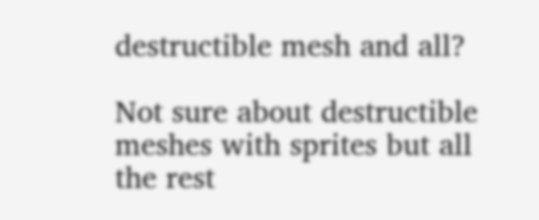destructible mesh and all?

Not sure about destructible meshes with sprites but all the rest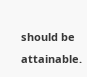should be attainable.